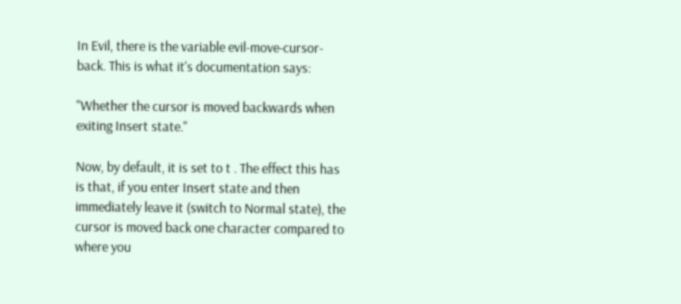In Evil, there is the variable evil-move-cursor-back. This is what it's documentation says:

"Whether the cursor is moved backwards when exiting Insert state."

Now, by default, it is set to t . The effect this has is that, if you enter Insert state and then immediately leave it (switch to Normal state), the cursor is moved back one character compared to where you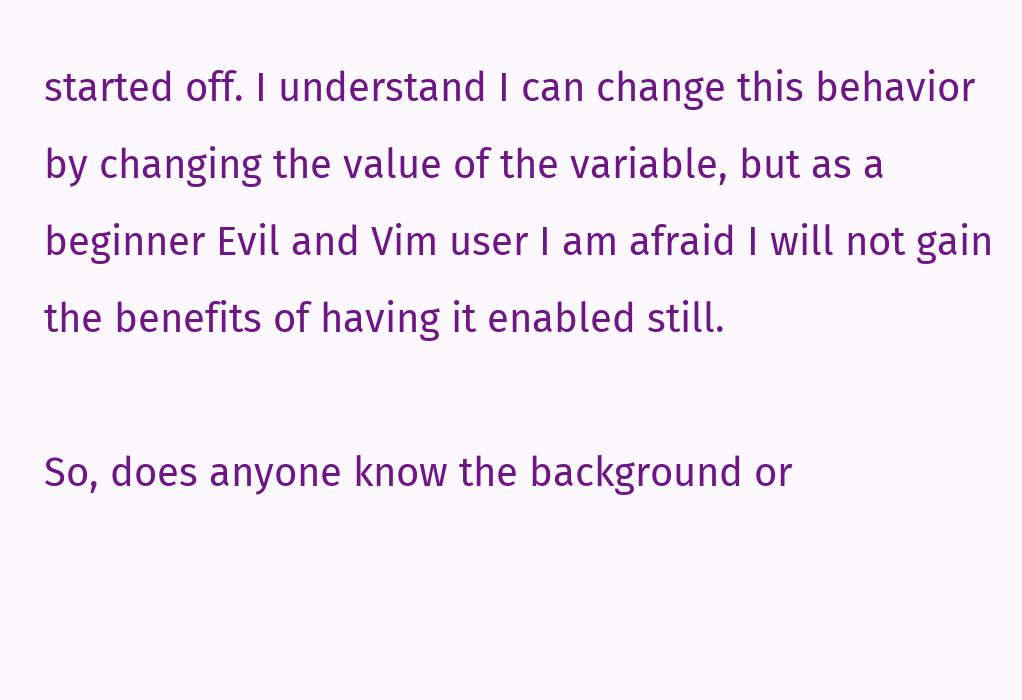started off. I understand I can change this behavior by changing the value of the variable, but as a beginner Evil and Vim user I am afraid I will not gain the benefits of having it enabled still.

So, does anyone know the background or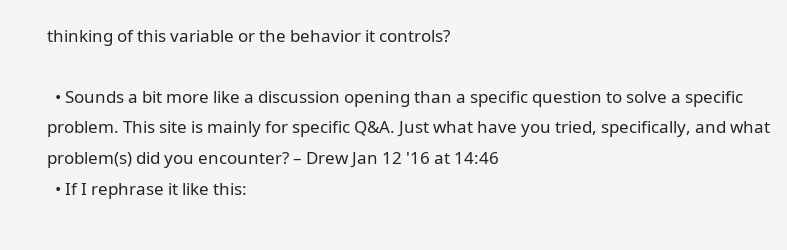thinking of this variable or the behavior it controls?

  • Sounds a bit more like a discussion opening than a specific question to solve a specific problem. This site is mainly for specific Q&A. Just what have you tried, specifically, and what problem(s) did you encounter? – Drew Jan 12 '16 at 14:46
  • If I rephrase it like this: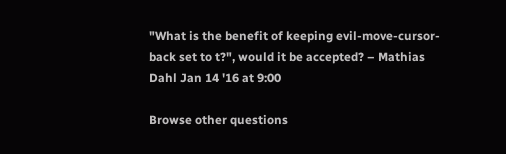"What is the benefit of keeping evil-move-cursor-back set to t?", would it be accepted? – Mathias Dahl Jan 14 '16 at 9:00

Browse other questions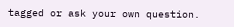tagged or ask your own question.